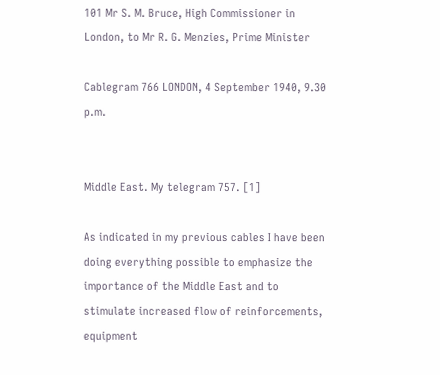101 Mr S. M. Bruce, High Commissioner in London, to Mr R. G. Menzies, Prime Minister

Cablegram 766 LONDON, 4 September 1940, 9.30 p.m.


Middle East. My telegram 757. [1]

As indicated in my previous cables I have been doing everything possible to emphasize the importance of the Middle East and to stimulate increased flow of reinforcements, equipment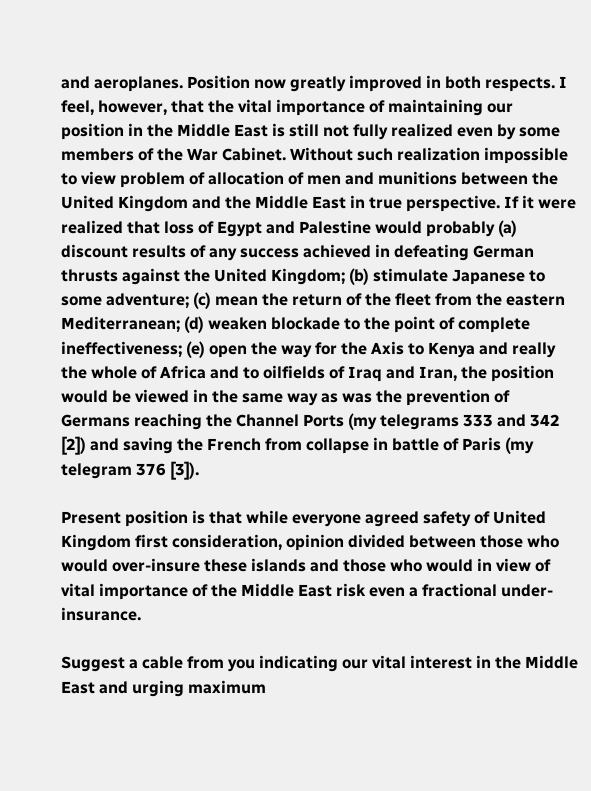and aeroplanes. Position now greatly improved in both respects. I feel, however, that the vital importance of maintaining our position in the Middle East is still not fully realized even by some members of the War Cabinet. Without such realization impossible to view problem of allocation of men and munitions between the United Kingdom and the Middle East in true perspective. If it were realized that loss of Egypt and Palestine would probably (a) discount results of any success achieved in defeating German thrusts against the United Kingdom; (b) stimulate Japanese to some adventure; (c) mean the return of the fleet from the eastern Mediterranean; (d) weaken blockade to the point of complete ineffectiveness; (e) open the way for the Axis to Kenya and really the whole of Africa and to oilfields of Iraq and Iran, the position would be viewed in the same way as was the prevention of Germans reaching the Channel Ports (my telegrams 333 and 342 [2]) and saving the French from collapse in battle of Paris (my telegram 376 [3]).

Present position is that while everyone agreed safety of United Kingdom first consideration, opinion divided between those who would over-insure these islands and those who would in view of vital importance of the Middle East risk even a fractional under- insurance.

Suggest a cable from you indicating our vital interest in the Middle East and urging maximum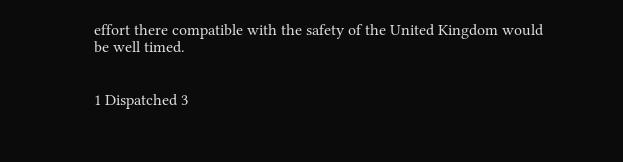effort there compatible with the safety of the United Kingdom would be well timed.


1 Dispatched 3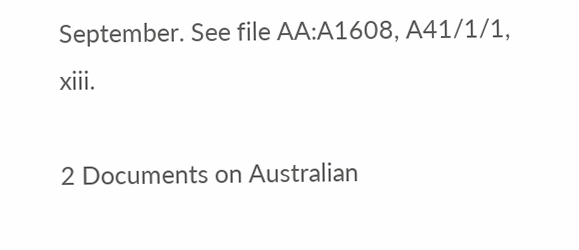September. See file AA:A1608, A41/1/1, xiii.

2 Documents on Australian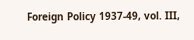Foreign Policy 1937-49, vol. III,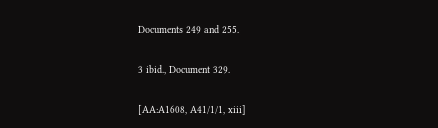Documents 249 and 255.

3 ibid., Document 329.

[AA:A1608, A41/1/1, xiii]